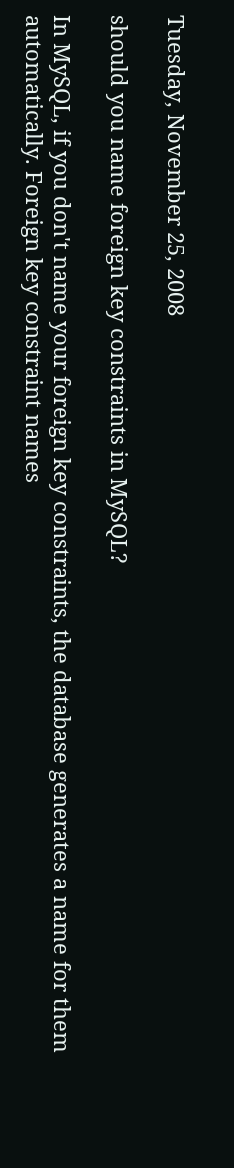Tuesday, November 25, 2008

should you name foreign key constraints in MySQL?

In MySQL, if you don't name your foreign key constraints, the database generates a name for them automatically. Foreign key constraint names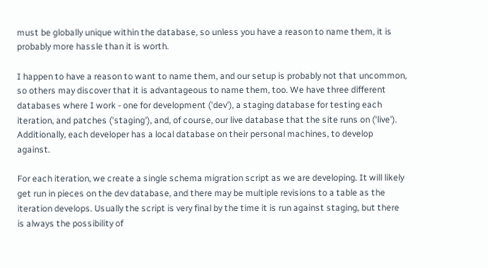must be globally unique within the database, so unless you have a reason to name them, it is probably more hassle than it is worth.

I happen to have a reason to want to name them, and our setup is probably not that uncommon, so others may discover that it is advantageous to name them, too. We have three different databases where I work - one for development ('dev'), a staging database for testing each iteration, and patches ('staging'), and, of course, our live database that the site runs on ('live'). Additionally, each developer has a local database on their personal machines, to develop against.

For each iteration, we create a single schema migration script as we are developing. It will likely get run in pieces on the dev database, and there may be multiple revisions to a table as the iteration develops. Usually the script is very final by the time it is run against staging, but there is always the possibility of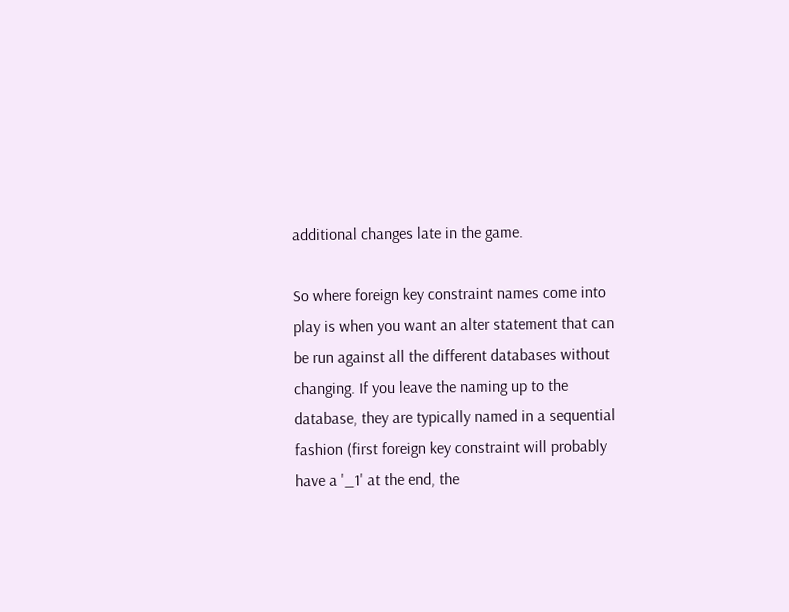additional changes late in the game.

So where foreign key constraint names come into play is when you want an alter statement that can be run against all the different databases without changing. If you leave the naming up to the database, they are typically named in a sequential fashion (first foreign key constraint will probably have a '_1' at the end, the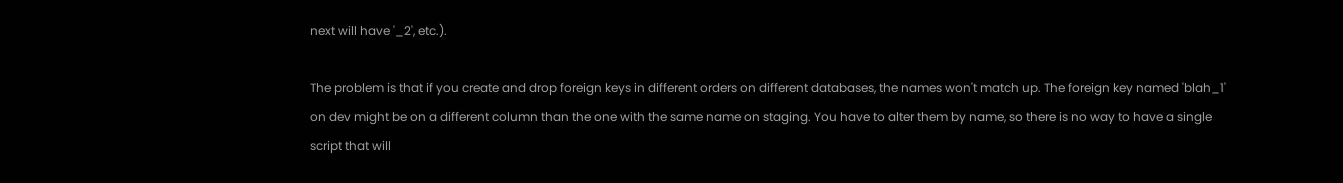next will have '_2', etc.).

The problem is that if you create and drop foreign keys in different orders on different databases, the names won't match up. The foreign key named 'blah_1' on dev might be on a different column than the one with the same name on staging. You have to alter them by name, so there is no way to have a single script that will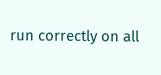run correctly on all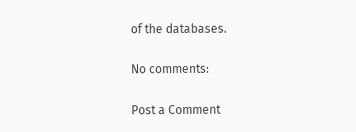of the databases.

No comments:

Post a Comment